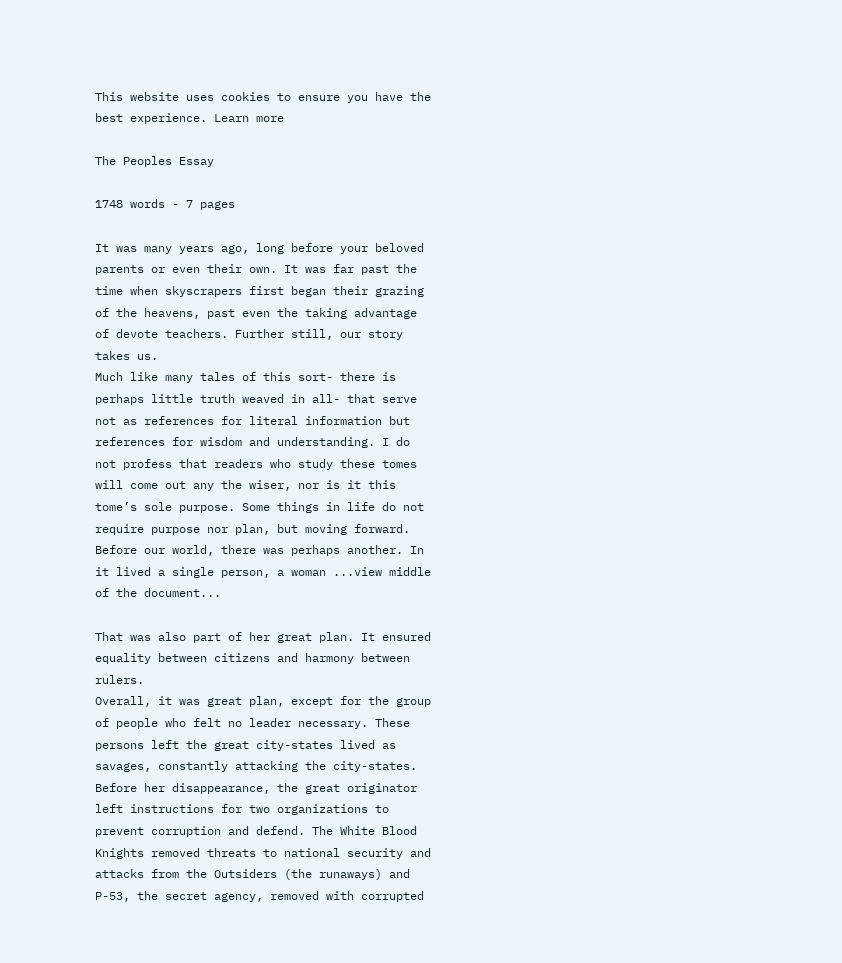This website uses cookies to ensure you have the best experience. Learn more

The Peoples Essay

1748 words - 7 pages

It was many years ago, long before your beloved parents or even their own. It was far past the time when skyscrapers first began their grazing of the heavens, past even the taking advantage of devote teachers. Further still, our story takes us.
Much like many tales of this sort- there is perhaps little truth weaved in all- that serve not as references for literal information but references for wisdom and understanding. I do not profess that readers who study these tomes will come out any the wiser, nor is it this tome’s sole purpose. Some things in life do not require purpose nor plan, but moving forward.
Before our world, there was perhaps another. In it lived a single person, a woman ...view middle of the document...

That was also part of her great plan. It ensured equality between citizens and harmony between rulers.
Overall, it was great plan, except for the group of people who felt no leader necessary. These persons left the great city-states lived as savages, constantly attacking the city-states. Before her disappearance, the great originator left instructions for two organizations to prevent corruption and defend. The White Blood Knights removed threats to national security and attacks from the Outsiders (the runaways) and P-53, the secret agency, removed with corrupted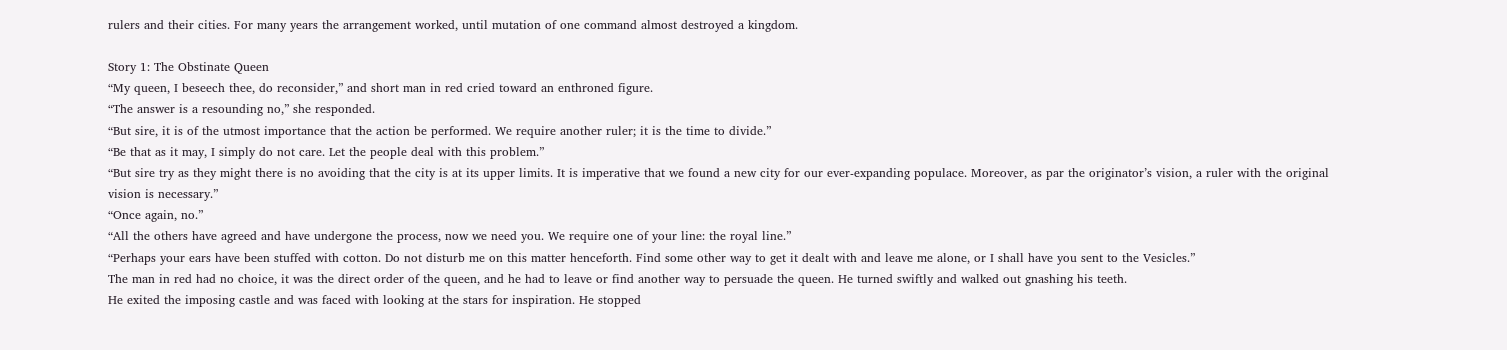rulers and their cities. For many years the arrangement worked, until mutation of one command almost destroyed a kingdom.

Story 1: The Obstinate Queen
“My queen, I beseech thee, do reconsider,” and short man in red cried toward an enthroned figure.
“The answer is a resounding no,” she responded.
“But sire, it is of the utmost importance that the action be performed. We require another ruler; it is the time to divide.”
“Be that as it may, I simply do not care. Let the people deal with this problem.”
“But sire try as they might there is no avoiding that the city is at its upper limits. It is imperative that we found a new city for our ever-expanding populace. Moreover, as par the originator’s vision, a ruler with the original vision is necessary.”
“Once again, no.”
“All the others have agreed and have undergone the process, now we need you. We require one of your line: the royal line.”
“Perhaps your ears have been stuffed with cotton. Do not disturb me on this matter henceforth. Find some other way to get it dealt with and leave me alone, or I shall have you sent to the Vesicles.”
The man in red had no choice, it was the direct order of the queen, and he had to leave or find another way to persuade the queen. He turned swiftly and walked out gnashing his teeth.
He exited the imposing castle and was faced with looking at the stars for inspiration. He stopped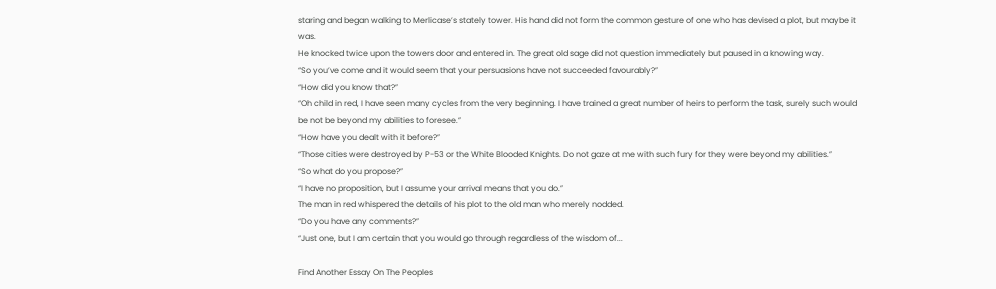staring and began walking to Merlicase’s stately tower. His hand did not form the common gesture of one who has devised a plot, but maybe it was.
He knocked twice upon the towers door and entered in. The great old sage did not question immediately but paused in a knowing way.
“So you’ve come and it would seem that your persuasions have not succeeded favourably?”
“How did you know that?”
“Oh child in red, I have seen many cycles from the very beginning. I have trained a great number of heirs to perform the task, surely such would be not be beyond my abilities to foresee.”
“How have you dealt with it before?”
“Those cities were destroyed by P-53 or the White Blooded Knights. Do not gaze at me with such fury for they were beyond my abilities.”
“So what do you propose?”
“I have no proposition, but I assume your arrival means that you do.”
The man in red whispered the details of his plot to the old man who merely nodded.
“Do you have any comments?”
“Just one, but I am certain that you would go through regardless of the wisdom of...

Find Another Essay On The Peoples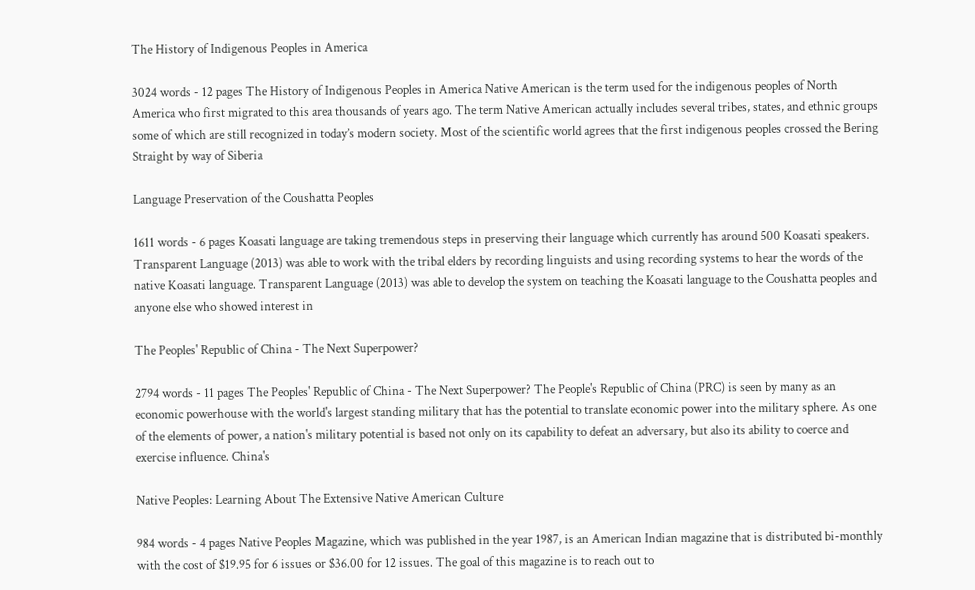The History of Indigenous Peoples in America

3024 words - 12 pages The History of Indigenous Peoples in America Native American is the term used for the indigenous peoples of North America who first migrated to this area thousands of years ago. The term Native American actually includes several tribes, states, and ethnic groups some of which are still recognized in today’s modern society. Most of the scientific world agrees that the first indigenous peoples crossed the Bering Straight by way of Siberia

Language Preservation of the Coushatta Peoples

1611 words - 6 pages Koasati language are taking tremendous steps in preserving their language which currently has around 500 Koasati speakers. Transparent Language (2013) was able to work with the tribal elders by recording linguists and using recording systems to hear the words of the native Koasati language. Transparent Language (2013) was able to develop the system on teaching the Koasati language to the Coushatta peoples and anyone else who showed interest in

The Peoples' Republic of China - The Next Superpower?

2794 words - 11 pages The Peoples' Republic of China - The Next Superpower? The People's Republic of China (PRC) is seen by many as an economic powerhouse with the world's largest standing military that has the potential to translate economic power into the military sphere. As one of the elements of power, a nation's military potential is based not only on its capability to defeat an adversary, but also its ability to coerce and exercise influence. China's

Native Peoples: Learning About The Extensive Native American Culture

984 words - 4 pages Native Peoples Magazine, which was published in the year 1987, is an American Indian magazine that is distributed bi-monthly with the cost of $19.95 for 6 issues or $36.00 for 12 issues. The goal of this magazine is to reach out to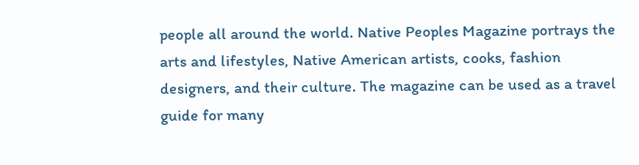people all around the world. Native Peoples Magazine portrays the arts and lifestyles, Native American artists, cooks, fashion designers, and their culture. The magazine can be used as a travel guide for many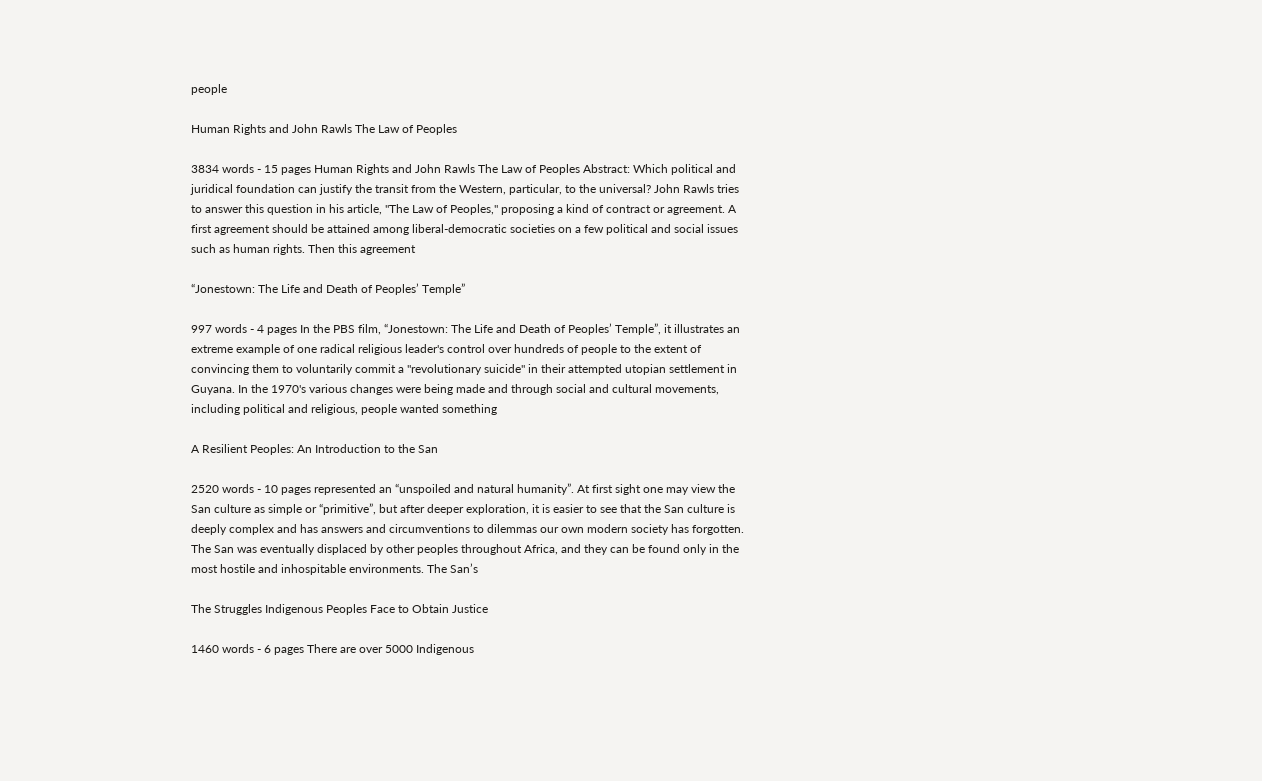people

Human Rights and John Rawls The Law of Peoples

3834 words - 15 pages Human Rights and John Rawls The Law of Peoples Abstract: Which political and juridical foundation can justify the transit from the Western, particular, to the universal? John Rawls tries to answer this question in his article, "The Law of Peoples," proposing a kind of contract or agreement. A first agreement should be attained among liberal-democratic societies on a few political and social issues such as human rights. Then this agreement

“Jonestown: The Life and Death of Peoples’ Temple”

997 words - 4 pages In the PBS film, “Jonestown: The Life and Death of Peoples’ Temple”, it illustrates an extreme example of one radical religious leader's control over hundreds of people to the extent of convincing them to voluntarily commit a "revolutionary suicide" in their attempted utopian settlement in Guyana. In the 1970's various changes were being made and through social and cultural movements, including political and religious, people wanted something

A Resilient Peoples: An Introduction to the San

2520 words - 10 pages represented an “unspoiled and natural humanity”. At first sight one may view the San culture as simple or “primitive”, but after deeper exploration, it is easier to see that the San culture is deeply complex and has answers and circumventions to dilemmas our own modern society has forgotten. The San was eventually displaced by other peoples throughout Africa, and they can be found only in the most hostile and inhospitable environments. The San’s

The Struggles Indigenous Peoples Face to Obtain Justice

1460 words - 6 pages There are over 5000 Indigenous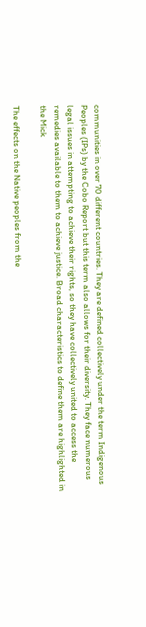communities in over 70 different countries. They are defined collectively under the term Indigenous Peoples (IPs) by the Cobo Report but this term also allows for their diversity. They face numerous legal issues in attempting to achieve their rights, so they have collectively united to access the remedies available to them to achieve justice. Broad characteristics to define them are highlighted in the Mick

The effects on the Native peoples from the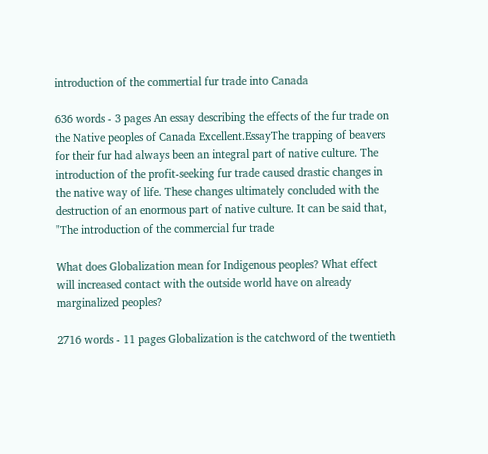introduction of the commertial fur trade into Canada

636 words - 3 pages An essay describing the effects of the fur trade on the Native peoples of Canada Excellent.EssayThe trapping of beavers for their fur had always been an integral part of native culture. The introduction of the profit-seeking fur trade caused drastic changes in the native way of life. These changes ultimately concluded with the destruction of an enormous part of native culture. It can be said that, "The introduction of the commercial fur trade

What does Globalization mean for Indigenous peoples? What effect will increased contact with the outside world have on already marginalized peoples?

2716 words - 11 pages Globalization is the catchword of the twentieth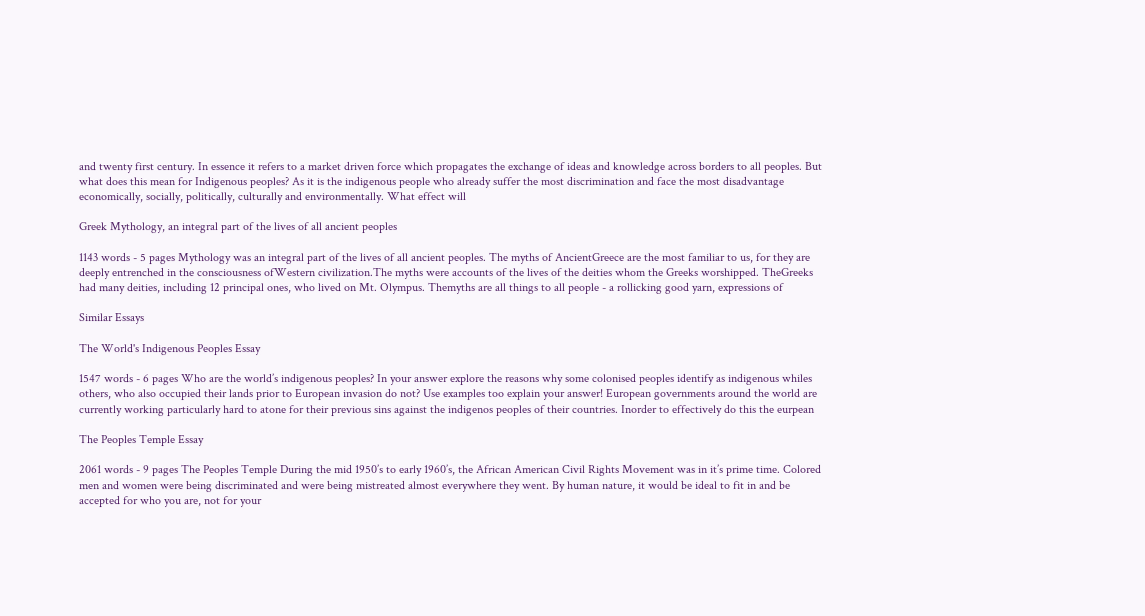and twenty first century. In essence it refers to a market driven force which propagates the exchange of ideas and knowledge across borders to all peoples. But what does this mean for Indigenous peoples? As it is the indigenous people who already suffer the most discrimination and face the most disadvantage economically, socially, politically, culturally and environmentally. What effect will

Greek Mythology, an integral part of the lives of all ancient peoples

1143 words - 5 pages Mythology was an integral part of the lives of all ancient peoples. The myths of AncientGreece are the most familiar to us, for they are deeply entrenched in the consciousness ofWestern civilization.The myths were accounts of the lives of the deities whom the Greeks worshipped. TheGreeks had many deities, including 12 principal ones, who lived on Mt. Olympus. Themyths are all things to all people - a rollicking good yarn, expressions of

Similar Essays

The World's Indigenous Peoples Essay

1547 words - 6 pages Who are the world’s indigenous peoples? In your answer explore the reasons why some colonised peoples identify as indigenous whiles others, who also occupied their lands prior to European invasion do not? Use examples too explain your answer! European governments around the world are currently working particularly hard to atone for their previous sins against the indigenos peoples of their countries. Inorder to effectively do this the eurpean

The Peoples Temple Essay

2061 words - 9 pages The Peoples Temple During the mid 1950’s to early 1960’s, the African American Civil Rights Movement was in it’s prime time. Colored men and women were being discriminated and were being mistreated almost everywhere they went. By human nature, it would be ideal to fit in and be accepted for who you are, not for your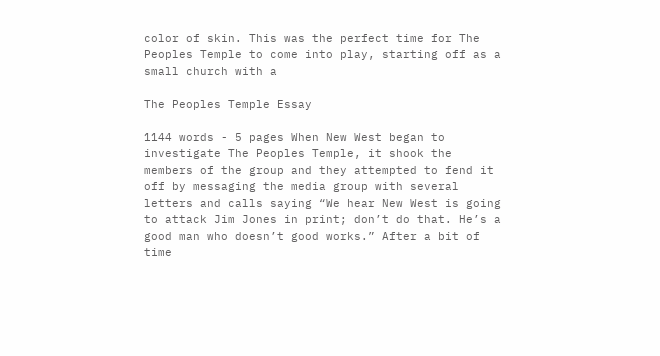color of skin. This was the perfect time for The Peoples Temple to come into play, starting off as a small church with a

The Peoples Temple Essay

1144 words - 5 pages When New West began to investigate The Peoples Temple, it shook the members of the group and they attempted to fend it off by messaging the media group with several letters and calls saying “We hear New West is going to attack Jim Jones in print; don’t do that. He’s a good man who doesn’t good works.” After a bit of time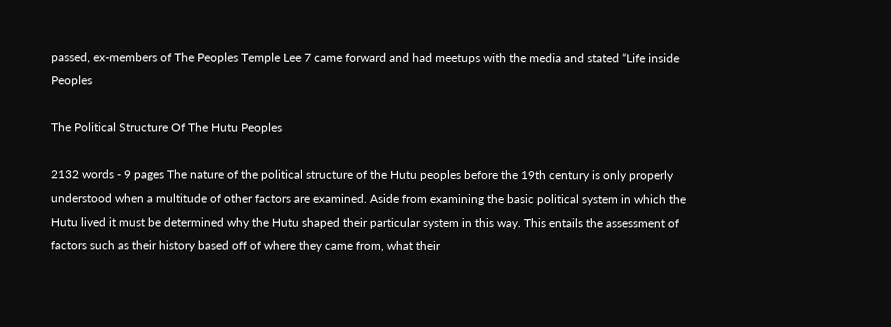passed, ex-members of The Peoples Temple Lee 7 came forward and had meetups with the media and stated “Life inside Peoples

The Political Structure Of The Hutu Peoples

2132 words - 9 pages The nature of the political structure of the Hutu peoples before the 19th century is only properly understood when a multitude of other factors are examined. Aside from examining the basic political system in which the Hutu lived it must be determined why the Hutu shaped their particular system in this way. This entails the assessment of factors such as their history based off of where they came from, what their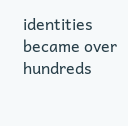identities became over hundreds